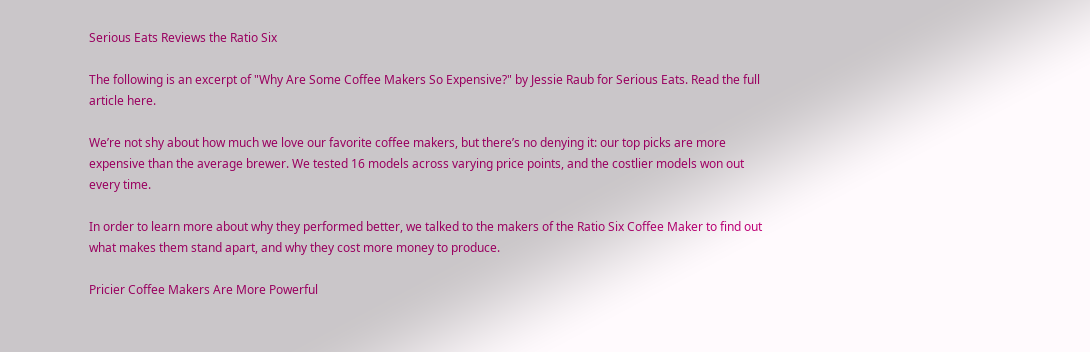Serious Eats Reviews the Ratio Six

The following is an excerpt of "Why Are Some Coffee Makers So Expensive?" by Jessie Raub for Serious Eats. Read the full article here.

We’re not shy about how much we love our favorite coffee makers, but there’s no denying it: our top picks are more expensive than the average brewer. We tested 16 models across varying price points, and the costlier models won out every time.

In order to learn more about why they performed better, we talked to the makers of the Ratio Six Coffee Maker to find out what makes them stand apart, and why they cost more money to produce.

Pricier Coffee Makers Are More Powerful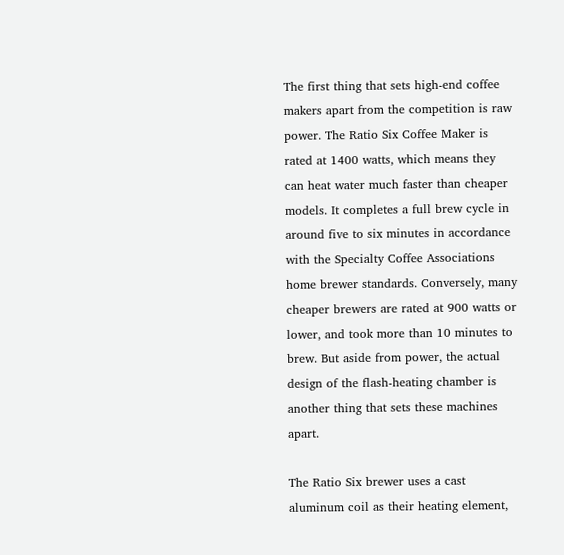The first thing that sets high-end coffee makers apart from the competition is raw power. The Ratio Six Coffee Maker is rated at 1400 watts, which means they can heat water much faster than cheaper models. It completes a full brew cycle in around five to six minutes in accordance with the Specialty Coffee Associations home brewer standards. Conversely, many cheaper brewers are rated at 900 watts or lower, and took more than 10 minutes to brew. But aside from power, the actual design of the flash-heating chamber is another thing that sets these machines apart.

The Ratio Six brewer uses a cast aluminum coil as their heating element,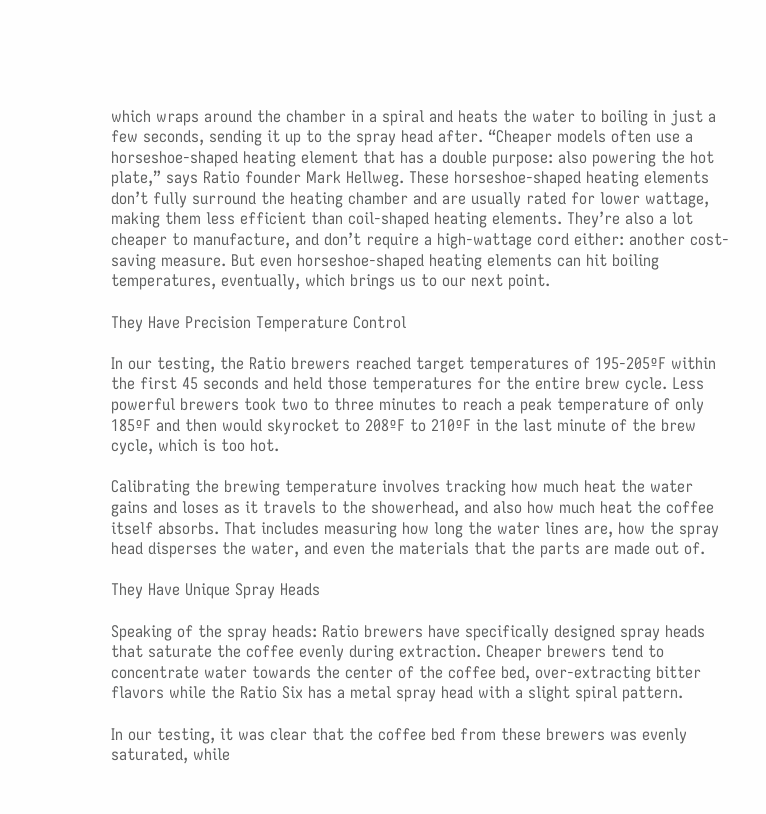which wraps around the chamber in a spiral and heats the water to boiling in just a few seconds, sending it up to the spray head after. “Cheaper models often use a horseshoe-shaped heating element that has a double purpose: also powering the hot plate,” says Ratio founder Mark Hellweg. These horseshoe-shaped heating elements don’t fully surround the heating chamber and are usually rated for lower wattage, making them less efficient than coil-shaped heating elements. They’re also a lot cheaper to manufacture, and don’t require a high-wattage cord either: another cost-saving measure. But even horseshoe-shaped heating elements can hit boiling temperatures, eventually, which brings us to our next point.

They Have Precision Temperature Control

In our testing, the Ratio brewers reached target temperatures of 195-205ºF within the first 45 seconds and held those temperatures for the entire brew cycle. Less powerful brewers took two to three minutes to reach a peak temperature of only 185ºF and then would skyrocket to 208ºF to 210ºF in the last minute of the brew cycle, which is too hot.

Calibrating the brewing temperature involves tracking how much heat the water gains and loses as it travels to the showerhead, and also how much heat the coffee itself absorbs. That includes measuring how long the water lines are, how the spray head disperses the water, and even the materials that the parts are made out of.

They Have Unique Spray Heads

Speaking of the spray heads: Ratio brewers have specifically designed spray heads that saturate the coffee evenly during extraction. Cheaper brewers tend to concentrate water towards the center of the coffee bed, over-extracting bitter flavors while the Ratio Six has a metal spray head with a slight spiral pattern.

In our testing, it was clear that the coffee bed from these brewers was evenly saturated, while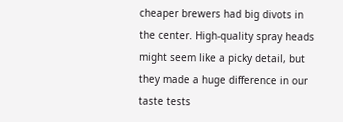cheaper brewers had big divots in the center. High-quality spray heads might seem like a picky detail, but they made a huge difference in our taste tests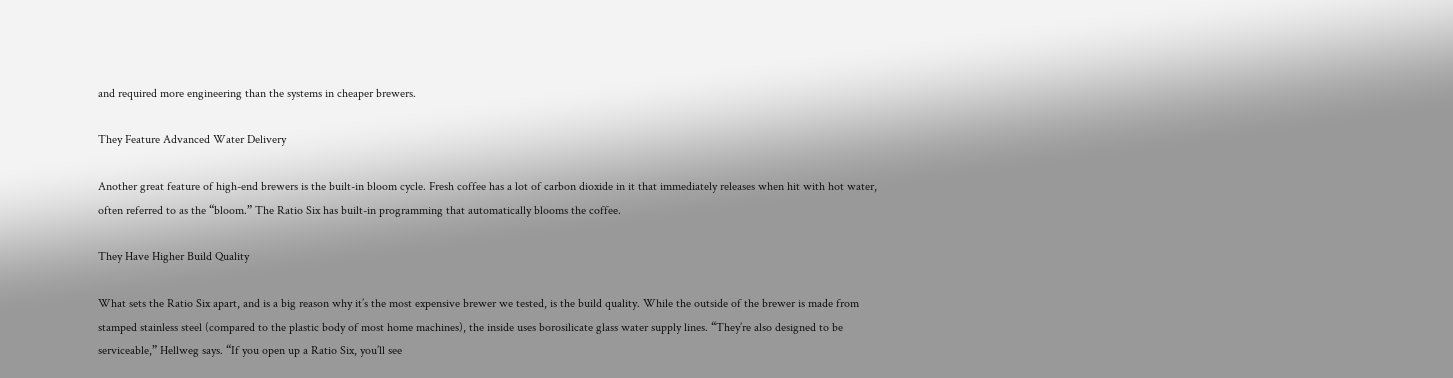and required more engineering than the systems in cheaper brewers.

They Feature Advanced Water Delivery

Another great feature of high-end brewers is the built-in bloom cycle. Fresh coffee has a lot of carbon dioxide in it that immediately releases when hit with hot water, often referred to as the “bloom.” The Ratio Six has built-in programming that automatically blooms the coffee.

They Have Higher Build Quality

What sets the Ratio Six apart, and is a big reason why it’s the most expensive brewer we tested, is the build quality. While the outside of the brewer is made from stamped stainless steel (compared to the plastic body of most home machines), the inside uses borosilicate glass water supply lines. “They’re also designed to be serviceable,” Hellweg says. “If you open up a Ratio Six, you’ll see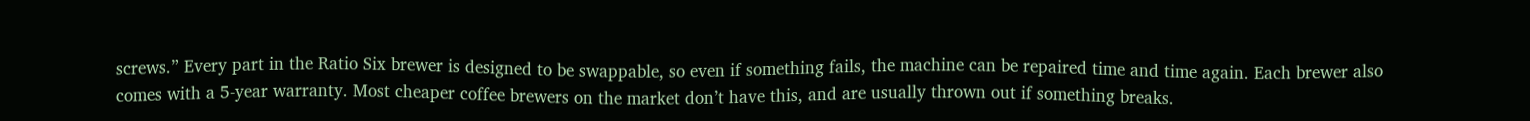screws.” Every part in the Ratio Six brewer is designed to be swappable, so even if something fails, the machine can be repaired time and time again. Each brewer also comes with a 5-year warranty. Most cheaper coffee brewers on the market don’t have this, and are usually thrown out if something breaks.